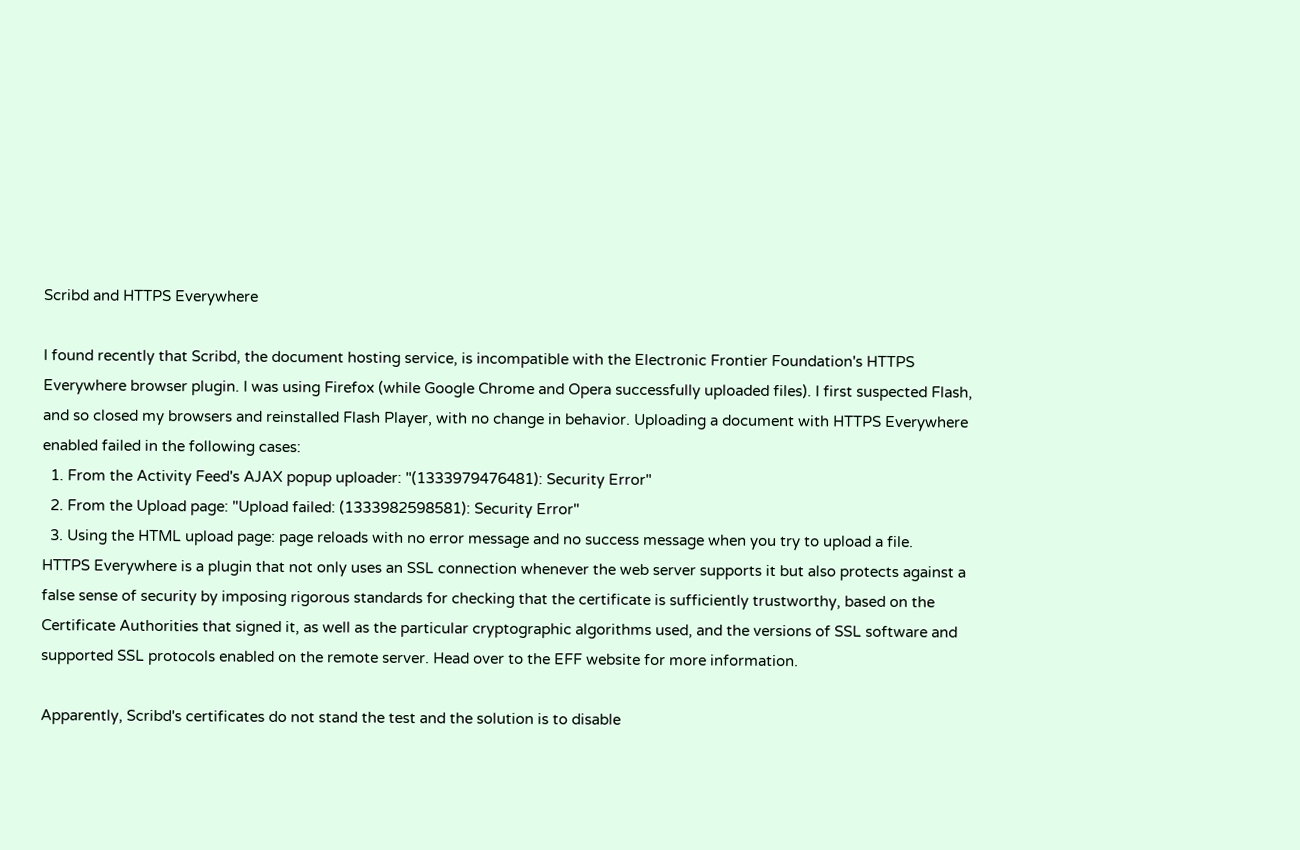Scribd and HTTPS Everywhere

I found recently that Scribd, the document hosting service, is incompatible with the Electronic Frontier Foundation's HTTPS Everywhere browser plugin. I was using Firefox (while Google Chrome and Opera successfully uploaded files). I first suspected Flash, and so closed my browsers and reinstalled Flash Player, with no change in behavior. Uploading a document with HTTPS Everywhere enabled failed in the following cases:
  1. From the Activity Feed's AJAX popup uploader: "(1333979476481): Security Error"
  2. From the Upload page: "Upload failed: (1333982598581): Security Error"
  3. Using the HTML upload page: page reloads with no error message and no success message when you try to upload a file.
HTTPS Everywhere is a plugin that not only uses an SSL connection whenever the web server supports it but also protects against a false sense of security by imposing rigorous standards for checking that the certificate is sufficiently trustworthy, based on the Certificate Authorities that signed it, as well as the particular cryptographic algorithms used, and the versions of SSL software and supported SSL protocols enabled on the remote server. Head over to the EFF website for more information.

Apparently, Scribd's certificates do not stand the test and the solution is to disable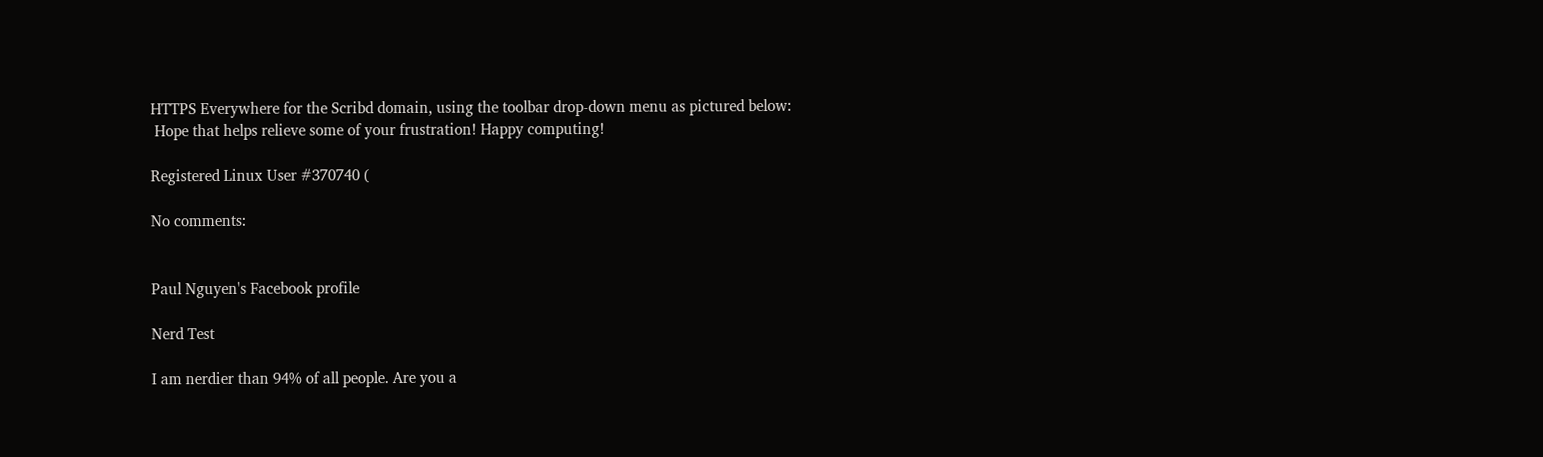HTTPS Everywhere for the Scribd domain, using the toolbar drop-down menu as pictured below:
 Hope that helps relieve some of your frustration! Happy computing!

Registered Linux User #370740 (

No comments:


Paul Nguyen's Facebook profile

Nerd Test

I am nerdier than 94% of all people. Are you a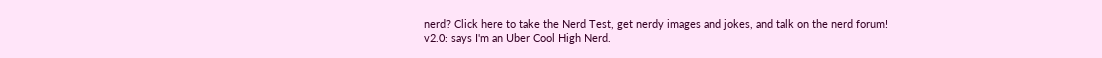nerd? Click here to take the Nerd Test, get nerdy images and jokes, and talk on the nerd forum!
v2.0: says I'm an Uber Cool High Nerd.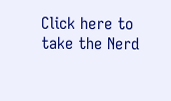Click here to take the Nerd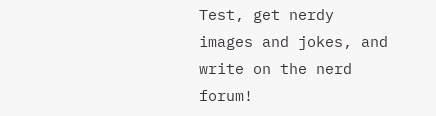Test, get nerdy images and jokes, and write on the nerd forum!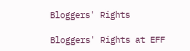Bloggers' Rights

Bloggers' Rights at EFF